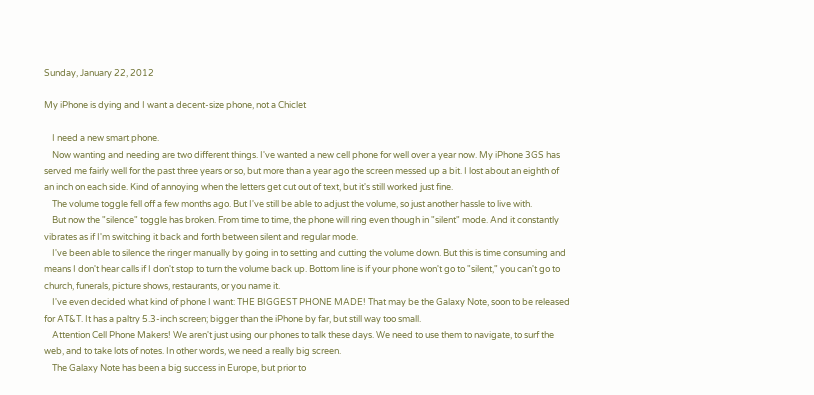Sunday, January 22, 2012

My iPhone is dying and I want a decent-size phone, not a Chiclet

    I need a new smart phone.
    Now wanting and needing are two different things. I've wanted a new cell phone for well over a year now. My iPhone 3GS has served me fairly well for the past three years or so, but more than a year ago the screen messed up a bit. I lost about an eighth of an inch on each side. Kind of annoying when the letters get cut out of text, but it's still worked just fine.
    The volume toggle fell off a few months ago. But I've still be able to adjust the volume, so just another hassle to live with.
    But now the "silence" toggle has broken. From time to time, the phone will ring even though in "silent" mode. And it constantly vibrates as if I'm switching it back and forth between silent and regular mode.
    I've been able to silence the ringer manually by going in to setting and cutting the volume down. But this is time consuming and means I don't hear calls if I don't stop to turn the volume back up. Bottom line is if your phone won't go to "silent," you can't go to church, funerals, picture shows, restaurants, or you name it.
    I've even decided what kind of phone I want: THE BIGGEST PHONE MADE! That may be the Galaxy Note, soon to be released for AT&T. It has a paltry 5.3-inch screen; bigger than the iPhone by far, but still way too small.
    Attention Cell Phone Makers! We aren't just using our phones to talk these days. We need to use them to navigate, to surf the web, and to take lots of notes. In other words, we need a really big screen.
    The Galaxy Note has been a big success in Europe, but prior to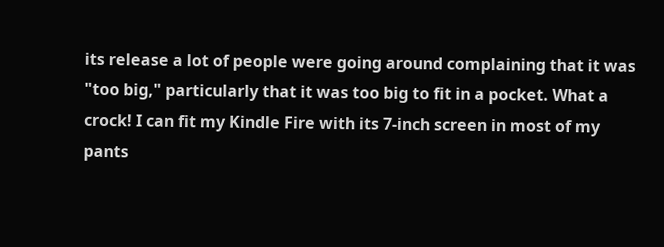its release a lot of people were going around complaining that it was "too big," particularly that it was too big to fit in a pocket. What a crock! I can fit my Kindle Fire with its 7-inch screen in most of my pants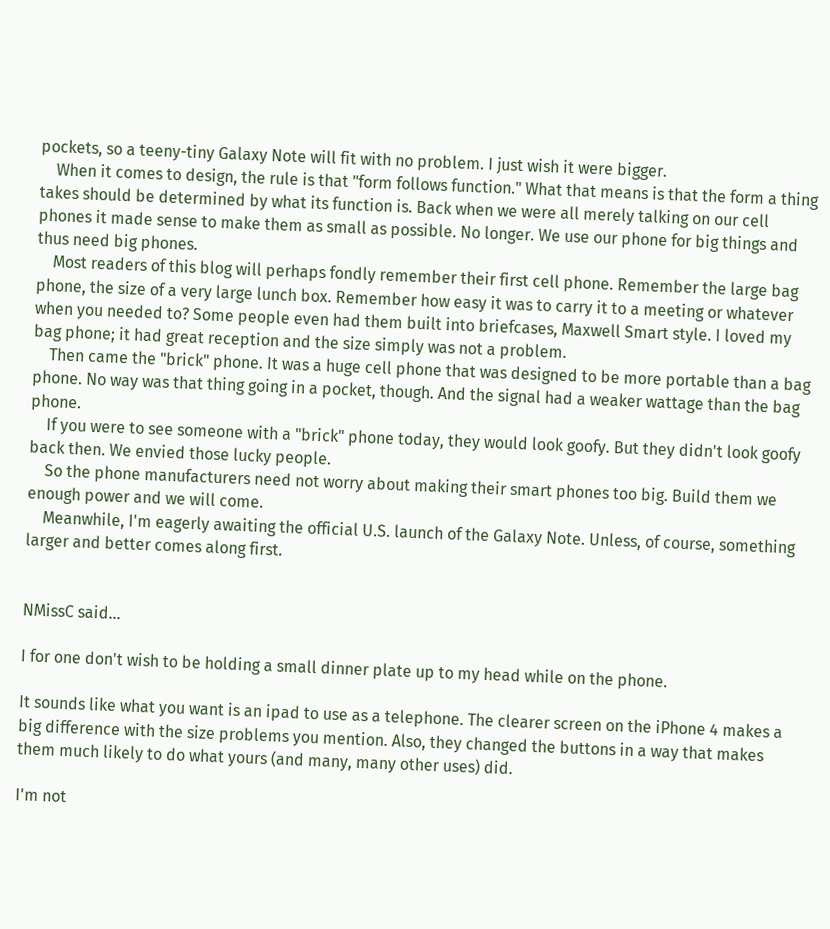pockets, so a teeny-tiny Galaxy Note will fit with no problem. I just wish it were bigger.
    When it comes to design, the rule is that "form follows function." What that means is that the form a thing takes should be determined by what its function is. Back when we were all merely talking on our cell phones it made sense to make them as small as possible. No longer. We use our phone for big things and thus need big phones.
    Most readers of this blog will perhaps fondly remember their first cell phone. Remember the large bag phone, the size of a very large lunch box. Remember how easy it was to carry it to a meeting or whatever when you needed to? Some people even had them built into briefcases, Maxwell Smart style. I loved my bag phone; it had great reception and the size simply was not a problem.
    Then came the "brick" phone. It was a huge cell phone that was designed to be more portable than a bag phone. No way was that thing going in a pocket, though. And the signal had a weaker wattage than the bag phone.
    If you were to see someone with a "brick" phone today, they would look goofy. But they didn't look goofy back then. We envied those lucky people.
    So the phone manufacturers need not worry about making their smart phones too big. Build them we enough power and we will come.
    Meanwhile, I'm eagerly awaiting the official U.S. launch of the Galaxy Note. Unless, of course, something larger and better comes along first.


NMissC said...

I for one don't wish to be holding a small dinner plate up to my head while on the phone.

It sounds like what you want is an ipad to use as a telephone. The clearer screen on the iPhone 4 makes a big difference with the size problems you mention. Also, they changed the buttons in a way that makes them much likely to do what yours (and many, many other uses) did.

I'm not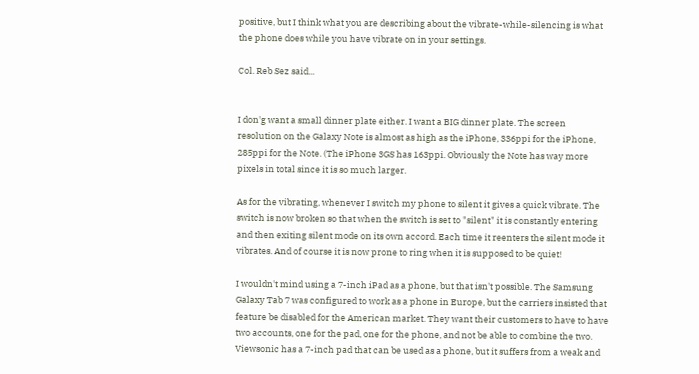positive, but I think what you are describing about the vibrate-while-silencing is what the phone does while you have vibrate on in your settings.

Col. Reb Sez said...


I don'g want a small dinner plate either. I want a BIG dinner plate. The screen resolution on the Galaxy Note is almost as high as the iPhone, 336ppi for the iPhone, 285ppi for the Note. (The iPhone 3GS has 163ppi. Obviously the Note has way more pixels in total since it is so much larger.

As for the vibrating, whenever I switch my phone to silent it gives a quick vibrate. The switch is now broken so that when the switch is set to "silent" it is constantly entering and then exiting silent mode on its own accord. Each time it reenters the silent mode it vibrates. And of course it is now prone to ring when it is supposed to be quiet!

I wouldn't mind using a 7-inch iPad as a phone, but that isn't possible. The Samsung Galaxy Tab 7 was configured to work as a phone in Europe, but the carriers insisted that feature be disabled for the American market. They want their customers to have to have two accounts, one for the pad, one for the phone, and not be able to combine the two. Viewsonic has a 7-inch pad that can be used as a phone, but it suffers from a weak and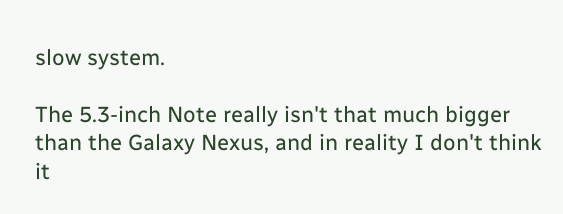slow system.

The 5.3-inch Note really isn't that much bigger than the Galaxy Nexus, and in reality I don't think it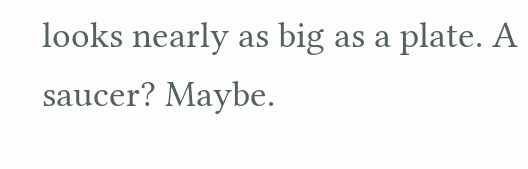looks nearly as big as a plate. A saucer? Maybe.